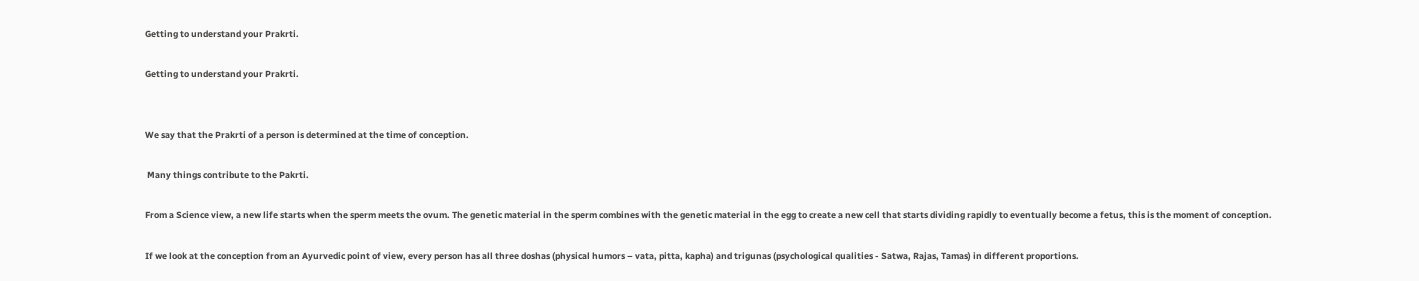Getting to understand your Prakrti.

Getting to understand your Prakrti.


We say that the Prakrti of a person is determined at the time of conception.

 Many things contribute to the Pakrti.

From a Science view, a new life starts when the sperm meets the ovum. The genetic material in the sperm combines with the genetic material in the egg to create a new cell that starts dividing rapidly to eventually become a fetus, this is the moment of conception.

If we look at the conception from an Ayurvedic point of view, every person has all three doshas (physical humors – vata, pitta, kapha) and trigunas (psychological qualities - Satwa, Rajas, Tamas) in different proportions.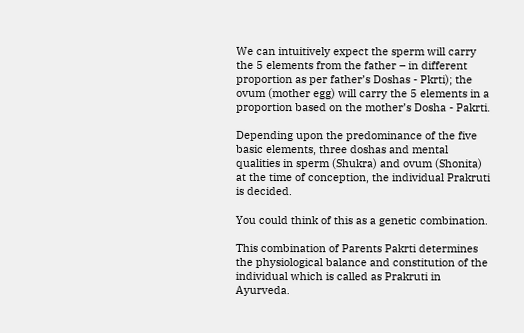We can intuitively expect the sperm will carry the 5 elements from the father – in different proportion as per father’s Doshas - Pkrti); the ovum (mother egg) will carry the 5 elements in a proportion based on the mother’s Dosha - Pakrti.

Depending upon the predominance of the five basic elements, three doshas and mental qualities in sperm (Shukra) and ovum (Shonita) at the time of conception, the individual Prakruti is decided.

You could think of this as a genetic combination.

This combination of Parents Pakrti determines the physiological balance and constitution of the individual which is called as Prakruti in Ayurveda.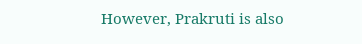However, Prakruti is also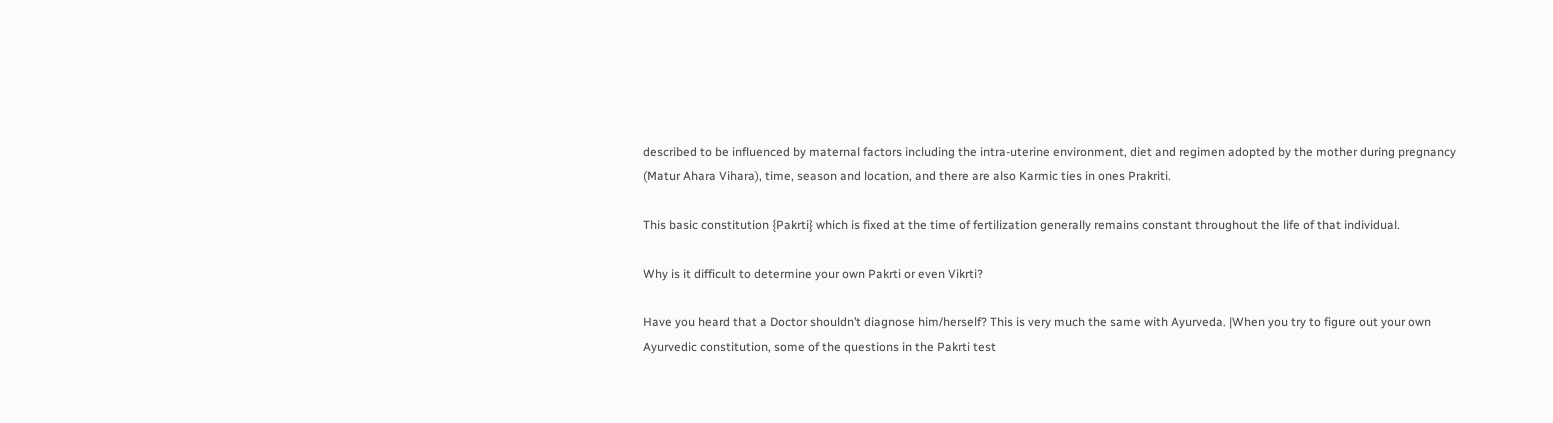described to be influenced by maternal factors including the intra-uterine environment, diet and regimen adopted by the mother during pregnancy (Matur Ahara Vihara), time, season and location, and there are also Karmic ties in ones Prakriti.

This basic constitution {Pakrti} which is fixed at the time of fertilization generally remains constant throughout the life of that individual.

Why is it difficult to determine your own Pakrti or even Vikrti?

Have you heard that a Doctor shouldn’t diagnose him/herself? This is very much the same with Ayurveda. |When you try to figure out your own Ayurvedic constitution, some of the questions in the Pakrti test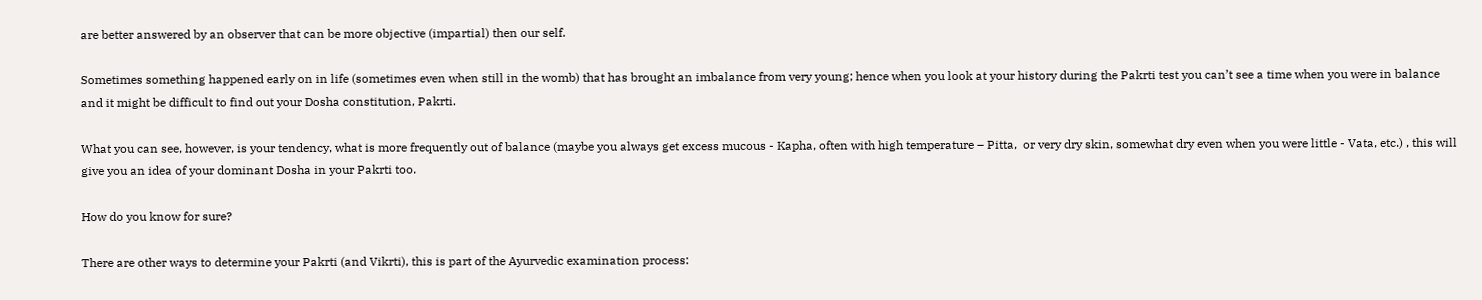are better answered by an observer that can be more objective (impartial) then our self.

Sometimes something happened early on in life (sometimes even when still in the womb) that has brought an imbalance from very young; hence when you look at your history during the Pakrti test you can’t see a time when you were in balance and it might be difficult to find out your Dosha constitution, Pakrti.

What you can see, however, is your tendency, what is more frequently out of balance (maybe you always get excess mucous - Kapha, often with high temperature – Pitta,  or very dry skin, somewhat dry even when you were little - Vata, etc.) , this will give you an idea of your dominant Dosha in your Pakrti too.

How do you know for sure?

There are other ways to determine your Pakrti (and Vikrti), this is part of the Ayurvedic examination process: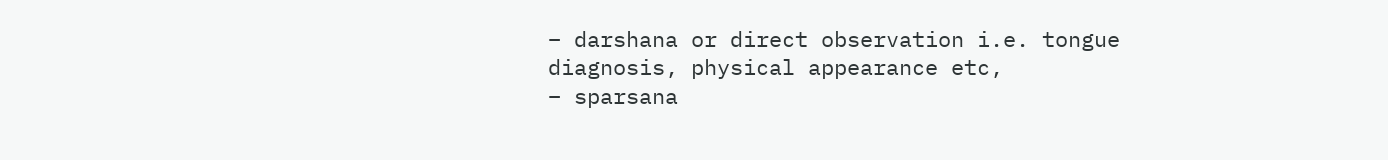– darshana or direct observation i.e. tongue diagnosis, physical appearance etc,
– sparsana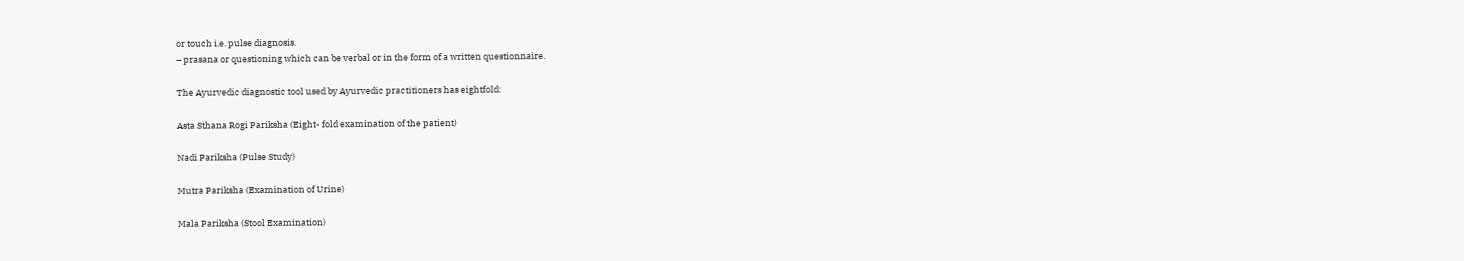or touch i.e. pulse diagnosis.
– prasana or questioning which can be verbal or in the form of a written questionnaire.

The Ayurvedic diagnostic tool used by Ayurvedic practitioners has eightfold:

Asta Sthana Rogi Pariksha (Eight- fold examination of the patient)

Nadi Pariksha (Pulse Study)

Mutra Pariksha (Examination of Urine)

Mala Pariksha (Stool Examination)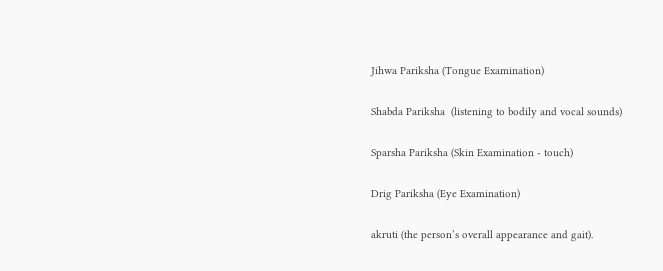Jihwa Pariksha (Tongue Examination)

Shabda Pariksha  (listening to bodily and vocal sounds)

Sparsha Pariksha (Skin Examination - touch)

Drig Pariksha (Eye Examination)

akruti (the person’s overall appearance and gait).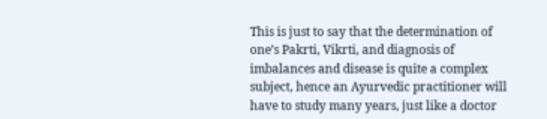This is just to say that the determination of one’s Pakrti, Vikrti, and diagnosis of imbalances and disease is quite a complex subject, hence an Ayurvedic practitioner will have to study many years, just like a doctor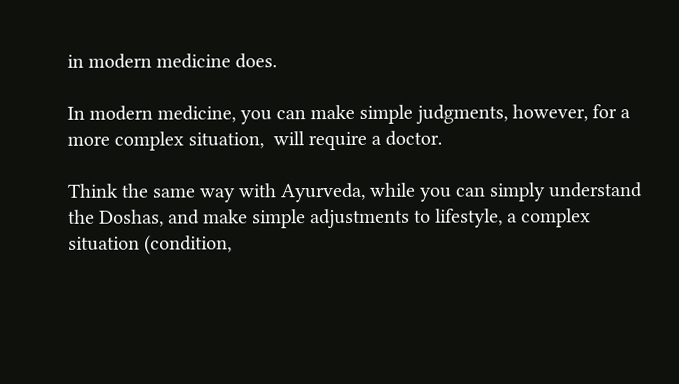in modern medicine does.

In modern medicine, you can make simple judgments, however, for a more complex situation,  will require a doctor.

Think the same way with Ayurveda, while you can simply understand the Doshas, and make simple adjustments to lifestyle, a complex situation (condition,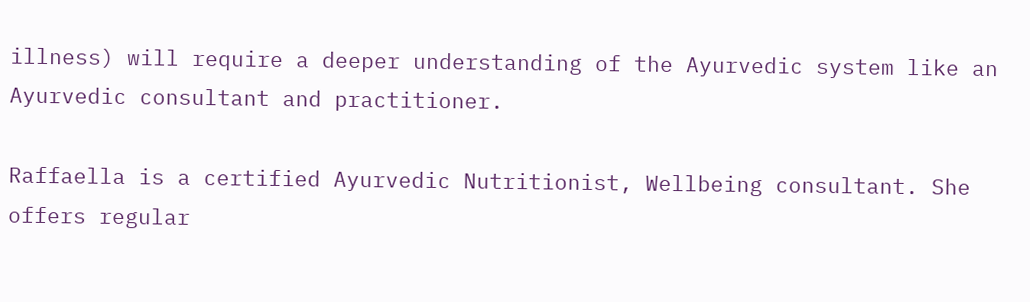illness) will require a deeper understanding of the Ayurvedic system like an Ayurvedic consultant and practitioner.

Raffaella is a certified Ayurvedic Nutritionist, Wellbeing consultant. She offers regular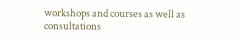workshops and courses as well as consultations